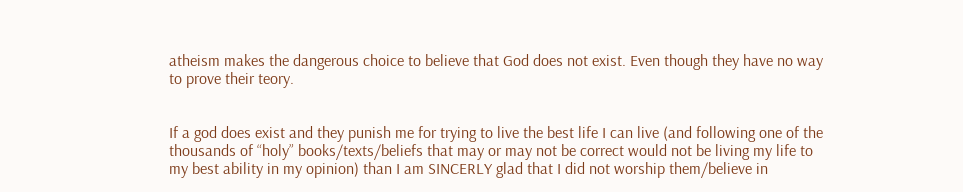atheism makes the dangerous choice to believe that God does not exist. Even though they have no way to prove their teory.


If a god does exist and they punish me for trying to live the best life I can live (and following one of the thousands of “holy” books/texts/beliefs that may or may not be correct would not be living my life to my best ability in my opinion) than I am SINCERLY glad that I did not worship them/believe in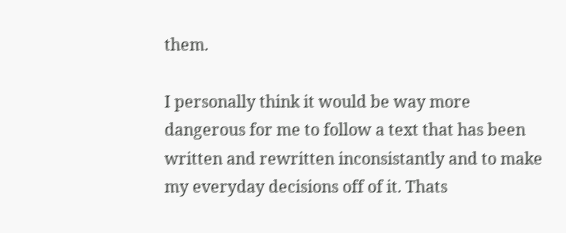them.

I personally think it would be way more dangerous for me to follow a text that has been written and rewritten inconsistantly and to make my everyday decisions off of it. Thats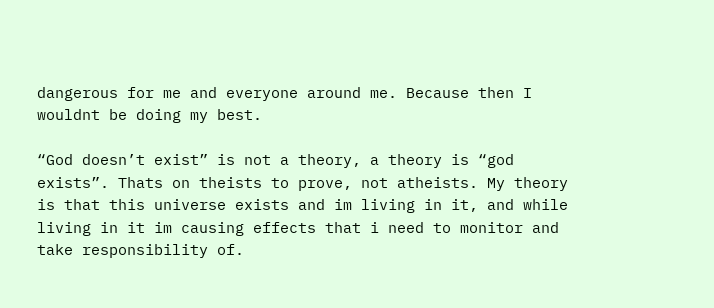dangerous for me and everyone around me. Because then I wouldnt be doing my best.

“God doesn’t exist” is not a theory, a theory is “god exists”. Thats on theists to prove, not atheists. My theory is that this universe exists and im living in it, and while living in it im causing effects that i need to monitor and take responsibility of.